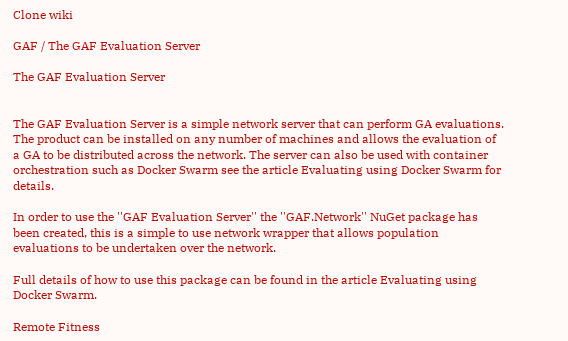Clone wiki

GAF / The GAF Evaluation Server

The GAF Evaluation Server


The GAF Evaluation Server is a simple network server that can perform GA evaluations. The product can be installed on any number of machines and allows the evaluation of a GA to be distributed across the network. The server can also be used with container orchestration such as Docker Swarm see the article Evaluating using Docker Swarm for details.

In order to use the ''GAF Evaluation Server'' the ''GAF.Network'' NuGet package has been created, this is a simple to use network wrapper that allows population evaluations to be undertaken over the network.

Full details of how to use this package can be found in the article Evaluating using Docker Swarm.

Remote Fitness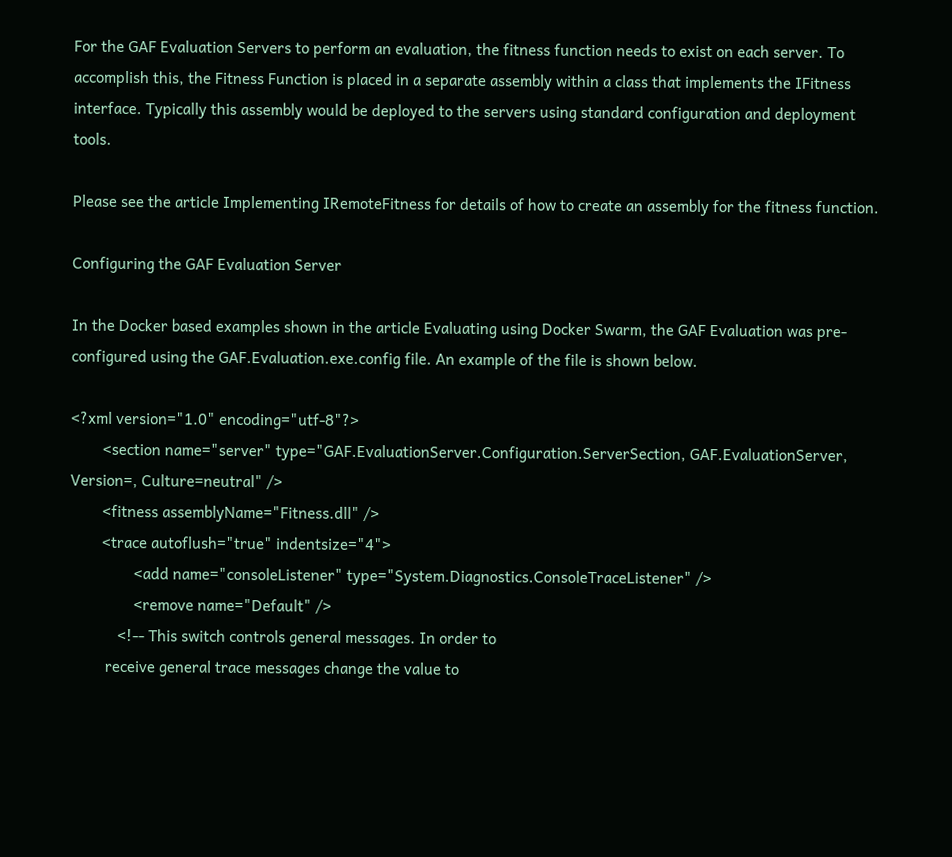For the GAF Evaluation Servers to perform an evaluation, the fitness function needs to exist on each server. To accomplish this, the Fitness Function is placed in a separate assembly within a class that implements the IFitness interface. Typically this assembly would be deployed to the servers using standard configuration and deployment tools.

Please see the article Implementing IRemoteFitness for details of how to create an assembly for the fitness function.

Configuring the GAF Evaluation Server

In the Docker based examples shown in the article Evaluating using Docker Swarm, the GAF Evaluation was pre-configured using the GAF.Evaluation.exe.config file. An example of the file is shown below.

<?xml version="1.0" encoding="utf-8"?>
        <section name="server" type="GAF.EvaluationServer.Configuration.ServerSection, GAF.EvaluationServer, Version=, Culture=neutral" />
        <fitness assemblyName="Fitness.dll" />
        <trace autoflush="true" indentsize="4">
                <add name="consoleListener" type="System.Diagnostics.ConsoleTraceListener" />
                <remove name="Default" />
            <!-- This switch controls general messages. In order to
         receive general trace messages change the value to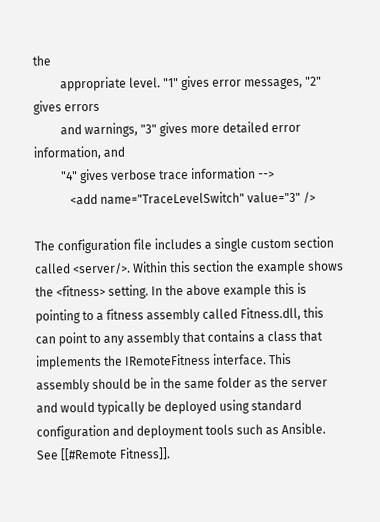the
         appropriate level. "1" gives error messages, "2" gives errors
         and warnings, "3" gives more detailed error information, and
         "4" gives verbose trace information -->
            <add name="TraceLevelSwitch" value="3" />

The configuration file includes a single custom section called <server/>. Within this section the example shows the <fitness> setting. In the above example this is pointing to a fitness assembly called Fitness.dll, this can point to any assembly that contains a class that implements the IRemoteFitness interface. This assembly should be in the same folder as the server and would typically be deployed using standard configuration and deployment tools such as Ansible. See [[#Remote Fitness]].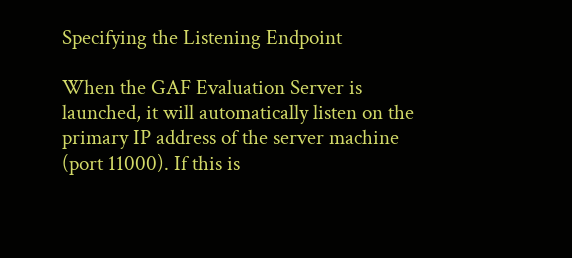Specifying the Listening Endpoint

When the GAF Evaluation Server is launched, it will automatically listen on the primary IP address of the server machine (port 11000). If this is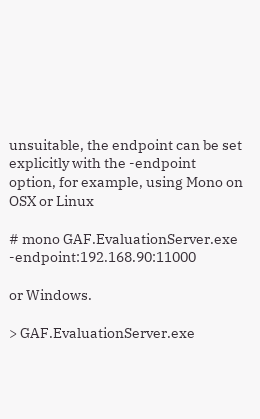unsuitable, the endpoint can be set explicitly with the -endpoint option, for example, using Mono on OSX or Linux

# mono GAF.EvaluationServer.exe -endpoint:192.168.90:11000

or Windows.

> GAF.EvaluationServer.exe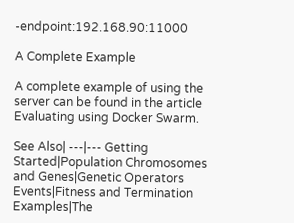-endpoint:192.168.90:11000

A Complete Example

A complete example of using the server can be found in the article Evaluating using Docker Swarm.

See Also| ---|--- Getting Started|Population Chromosomes and Genes|Genetic Operators Events|Fitness and Termination Examples|The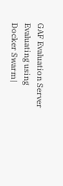GAF Evaluation Server Evaluating using Docker Swarm|